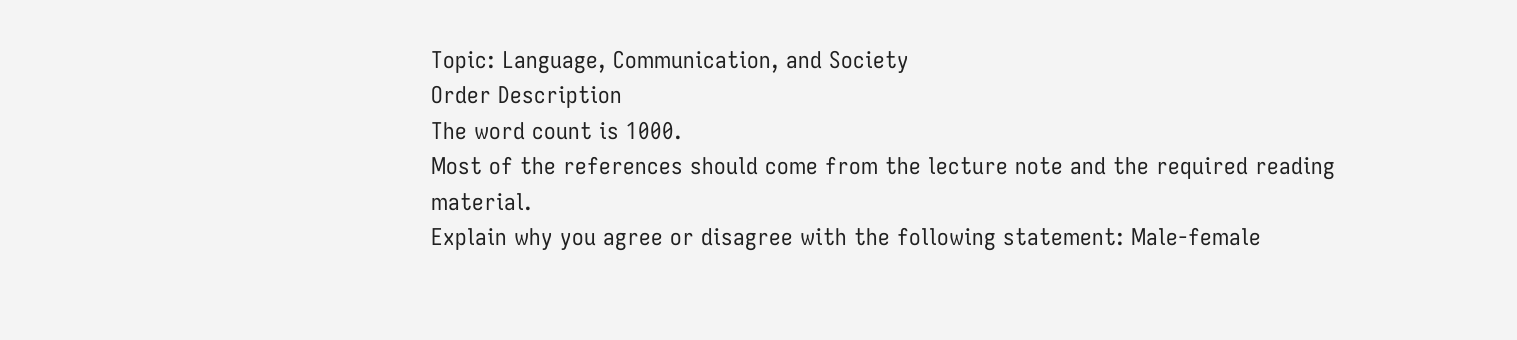Topic: Language, Communication, and Society
Order Description
The word count is 1000.
Most of the references should come from the lecture note and the required reading material.
Explain why you agree or disagree with the following statement: Male-female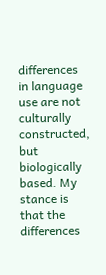differences in language use are not culturally constructed, but biologically based. My stance is that the differences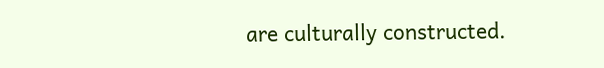are culturally constructed.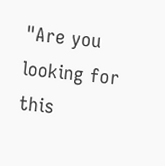"Are you looking for this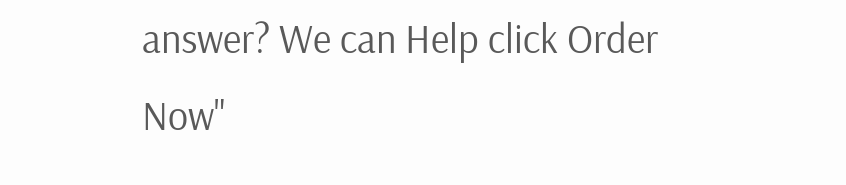answer? We can Help click Order Now"